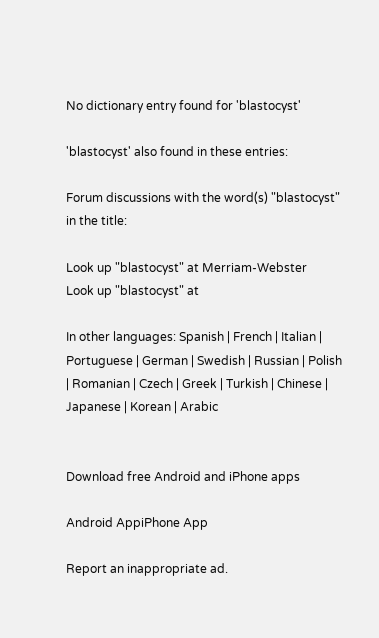No dictionary entry found for 'blastocyst'

'blastocyst' also found in these entries:

Forum discussions with the word(s) "blastocyst" in the title:

Look up "blastocyst" at Merriam-Webster
Look up "blastocyst" at

In other languages: Spanish | French | Italian | Portuguese | German | Swedish | Russian | Polish | Romanian | Czech | Greek | Turkish | Chinese | Japanese | Korean | Arabic


Download free Android and iPhone apps

Android AppiPhone App

Report an inappropriate ad.